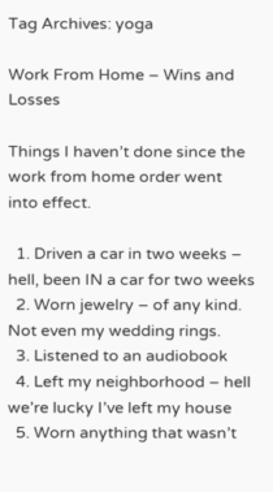Tag Archives: yoga

Work From Home – Wins and Losses

Things I haven’t done since the work from home order went into effect.

  1. Driven a car in two weeks – hell, been IN a car for two weeks
  2. Worn jewelry – of any kind. Not even my wedding rings.
  3. Listened to an audiobook
  4. Left my neighborhood – hell we’re lucky I’ve left my house
  5. Worn anything that wasn’t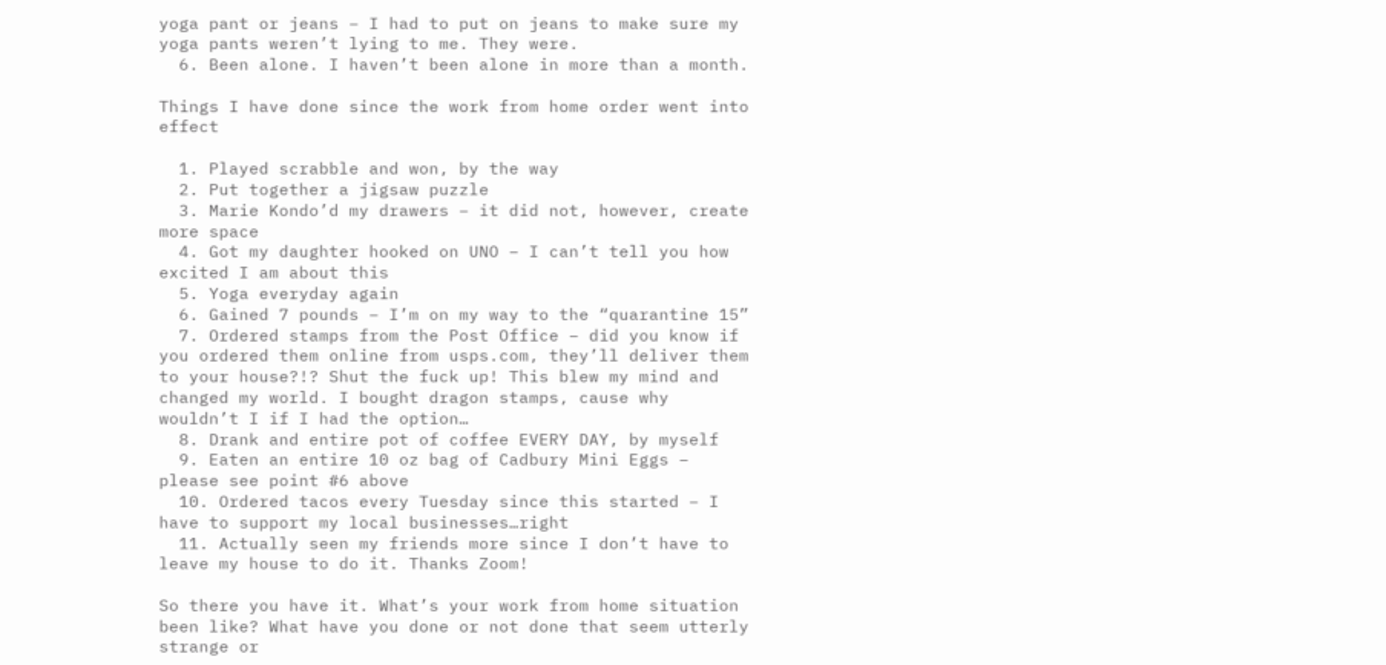yoga pant or jeans – I had to put on jeans to make sure my yoga pants weren’t lying to me. They were.
  6. Been alone. I haven’t been alone in more than a month.

Things I have done since the work from home order went into effect

  1. Played scrabble and won, by the way
  2. Put together a jigsaw puzzle
  3. Marie Kondo’d my drawers – it did not, however, create more space
  4. Got my daughter hooked on UNO – I can’t tell you how excited I am about this
  5. Yoga everyday again
  6. Gained 7 pounds – I’m on my way to the “quarantine 15”
  7. Ordered stamps from the Post Office – did you know if you ordered them online from usps.com, they’ll deliver them to your house?!? Shut the fuck up! This blew my mind and changed my world. I bought dragon stamps, cause why wouldn’t I if I had the option…
  8. Drank and entire pot of coffee EVERY DAY, by myself
  9. Eaten an entire 10 oz bag of Cadbury Mini Eggs – please see point #6 above
  10. Ordered tacos every Tuesday since this started – I have to support my local businesses…right
  11. Actually seen my friends more since I don’t have to leave my house to do it. Thanks Zoom!

So there you have it. What’s your work from home situation been like? What have you done or not done that seem utterly strange or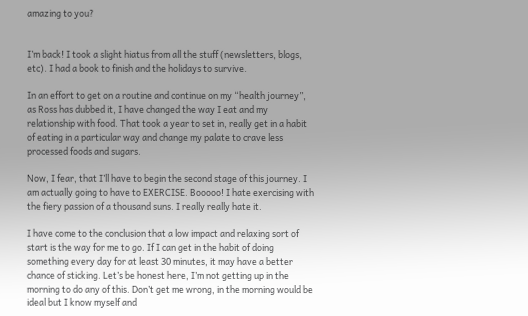amazing to you?


I’m back! I took a slight hiatus from all the stuff (newsletters, blogs, etc). I had a book to finish and the holidays to survive.

In an effort to get on a routine and continue on my “health journey”, as Ross has dubbed it, I have changed the way I eat and my relationship with food. That took a year to set in, really get in a habit of eating in a particular way and change my palate to crave less processed foods and sugars.

Now, I fear, that I’ll have to begin the second stage of this journey. I am actually going to have to EXERCISE. Booooo! I hate exercising with the fiery passion of a thousand suns. I really really hate it.

I have come to the conclusion that a low impact and relaxing sort of start is the way for me to go. If I can get in the habit of doing something every day for at least 30 minutes, it may have a better chance of sticking. Let’s be honest here, I’m not getting up in the morning to do any of this. Don’t get me wrong, in the morning would be ideal but I know myself and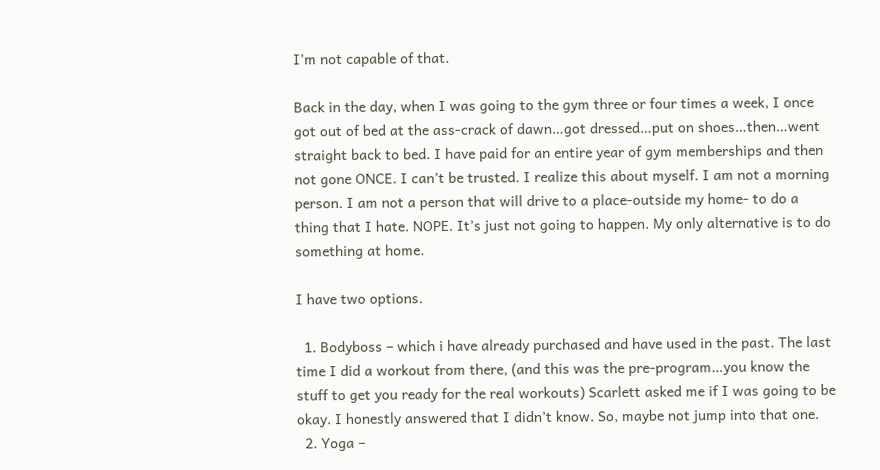I’m not capable of that.

Back in the day, when I was going to the gym three or four times a week, I once got out of bed at the ass-crack of dawn…got dressed…put on shoes…then…went straight back to bed. I have paid for an entire year of gym memberships and then not gone ONCE. I can’t be trusted. I realize this about myself. I am not a morning person. I am not a person that will drive to a place-outside my home- to do a thing that I hate. NOPE. It’s just not going to happen. My only alternative is to do something at home.

I have two options.

  1. Bodyboss – which i have already purchased and have used in the past. The last time I did a workout from there, (and this was the pre-program…you know the stuff to get you ready for the real workouts) Scarlett asked me if I was going to be okay. I honestly answered that I didn’t know. So, maybe not jump into that one.
  2. Yoga –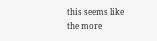this seems like the more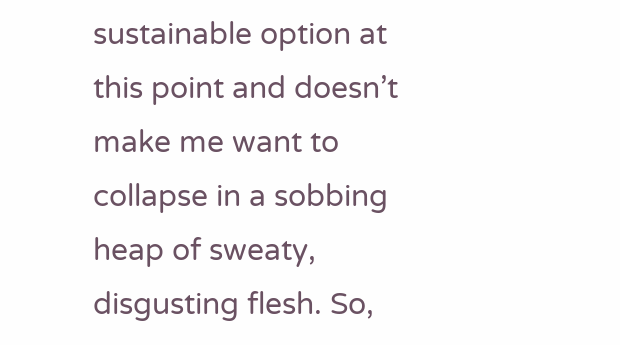sustainable option at this point and doesn’t make me want to collapse in a sobbing heap of sweaty, disgusting flesh. So,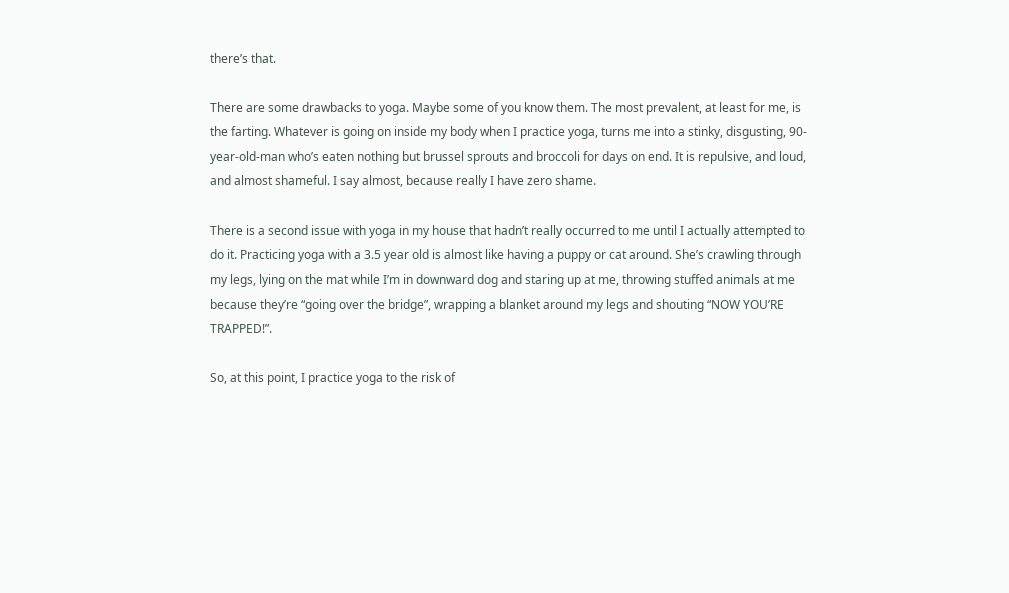there’s that.

There are some drawbacks to yoga. Maybe some of you know them. The most prevalent, at least for me, is the farting. Whatever is going on inside my body when I practice yoga, turns me into a stinky, disgusting, 90-year-old-man who’s eaten nothing but brussel sprouts and broccoli for days on end. It is repulsive, and loud, and almost shameful. I say almost, because really I have zero shame.

There is a second issue with yoga in my house that hadn’t really occurred to me until I actually attempted to do it. Practicing yoga with a 3.5 year old is almost like having a puppy or cat around. She’s crawling through my legs, lying on the mat while I’m in downward dog and staring up at me, throwing stuffed animals at me because they’re “going over the bridge”, wrapping a blanket around my legs and shouting “NOW YOU’RE TRAPPED!”.

So, at this point, I practice yoga to the risk of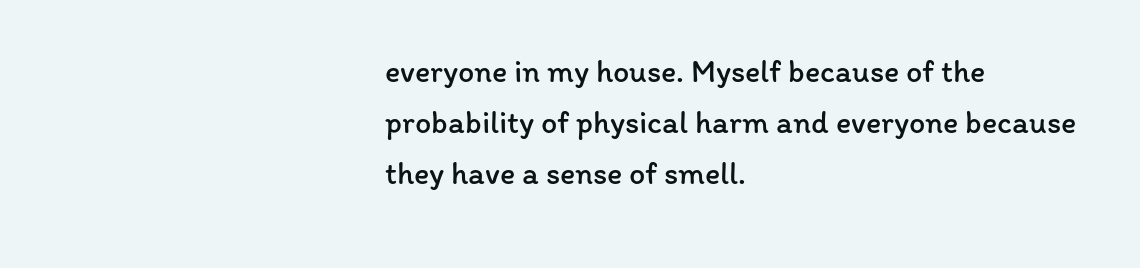everyone in my house. Myself because of the probability of physical harm and everyone because they have a sense of smell.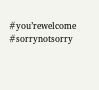#you’rewelcome #sorrynotsorry